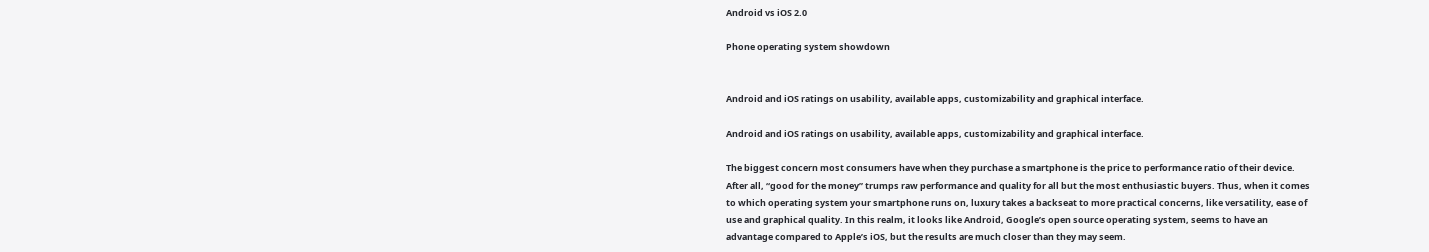Android vs iOS 2.0

Phone operating system showdown


Android and iOS ratings on usability, available apps, customizability and graphical interface.

Android and iOS ratings on usability, available apps, customizability and graphical interface.

The biggest concern most consumers have when they purchase a smartphone is the price to performance ratio of their device. After all, “good for the money” trumps raw performance and quality for all but the most enthusiastic buyers. Thus, when it comes to which operating system your smartphone runs on, luxury takes a backseat to more practical concerns, like versatility, ease of use and graphical quality. In this realm, it looks like Android, Google’s open source operating system, seems to have an advantage compared to Apple’s iOS, but the results are much closer than they may seem.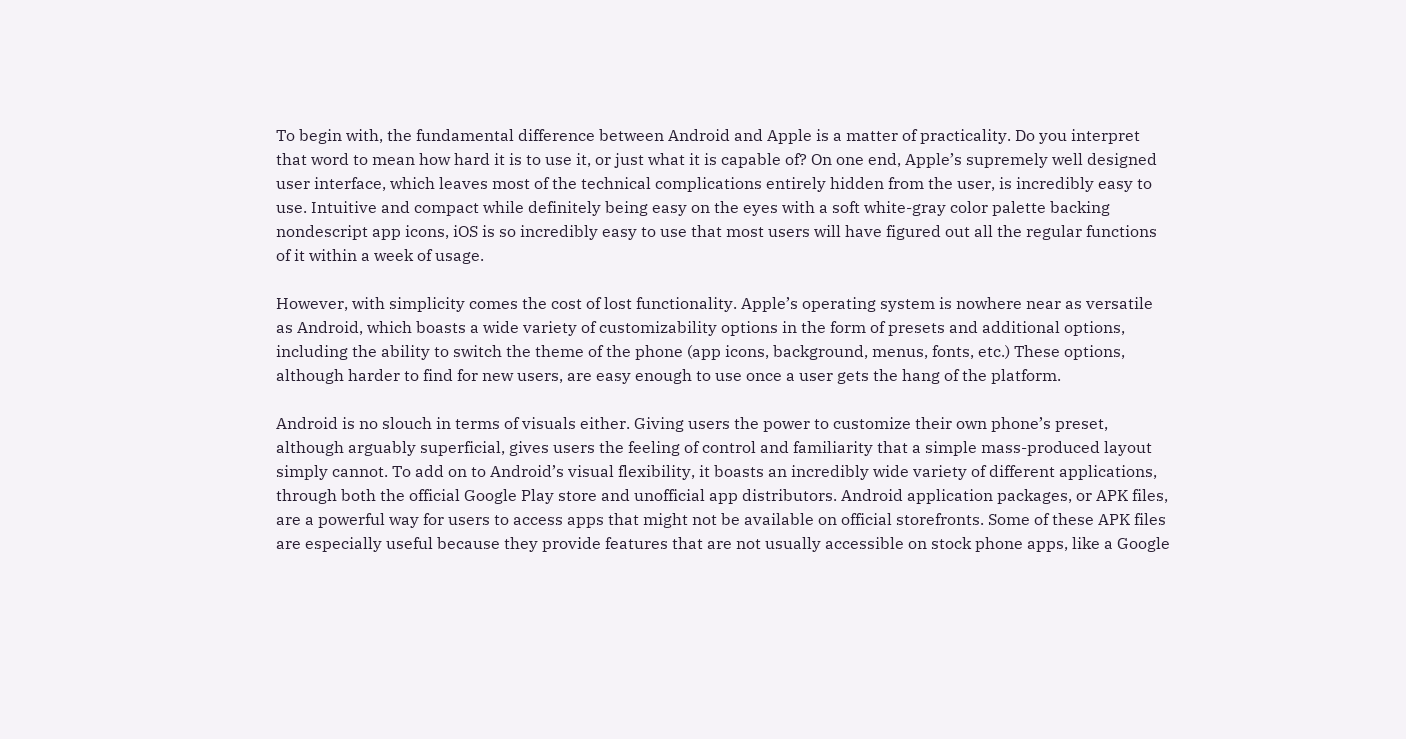To begin with, the fundamental difference between Android and Apple is a matter of practicality. Do you interpret that word to mean how hard it is to use it, or just what it is capable of? On one end, Apple’s supremely well designed user interface, which leaves most of the technical complications entirely hidden from the user, is incredibly easy to use. Intuitive and compact while definitely being easy on the eyes with a soft white-gray color palette backing nondescript app icons, iOS is so incredibly easy to use that most users will have figured out all the regular functions of it within a week of usage.

However, with simplicity comes the cost of lost functionality. Apple’s operating system is nowhere near as versatile as Android, which boasts a wide variety of customizability options in the form of presets and additional options, including the ability to switch the theme of the phone (app icons, background, menus, fonts, etc.) These options, although harder to find for new users, are easy enough to use once a user gets the hang of the platform.

Android is no slouch in terms of visuals either. Giving users the power to customize their own phone’s preset, although arguably superficial, gives users the feeling of control and familiarity that a simple mass-produced layout simply cannot. To add on to Android’s visual flexibility, it boasts an incredibly wide variety of different applications, through both the official Google Play store and unofficial app distributors. Android application packages, or APK files, are a powerful way for users to access apps that might not be available on official storefronts. Some of these APK files are especially useful because they provide features that are not usually accessible on stock phone apps, like a Google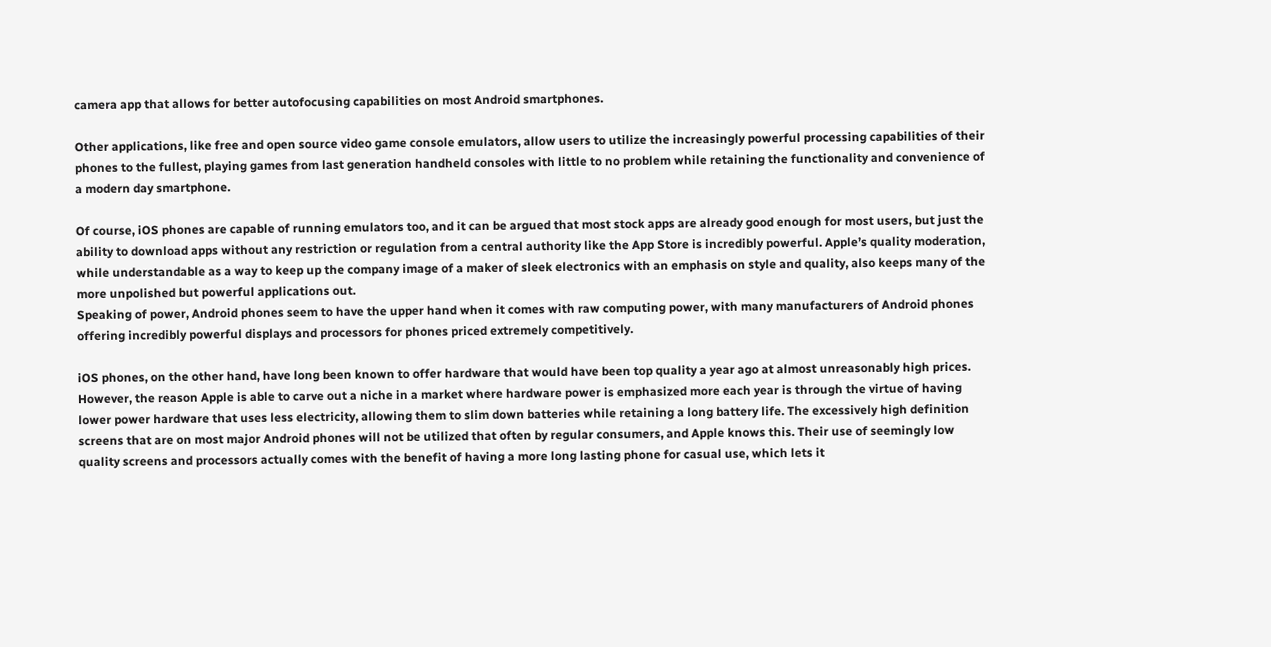camera app that allows for better autofocusing capabilities on most Android smartphones.

Other applications, like free and open source video game console emulators, allow users to utilize the increasingly powerful processing capabilities of their phones to the fullest, playing games from last generation handheld consoles with little to no problem while retaining the functionality and convenience of a modern day smartphone.

Of course, iOS phones are capable of running emulators too, and it can be argued that most stock apps are already good enough for most users, but just the ability to download apps without any restriction or regulation from a central authority like the App Store is incredibly powerful. Apple’s quality moderation, while understandable as a way to keep up the company image of a maker of sleek electronics with an emphasis on style and quality, also keeps many of the more unpolished but powerful applications out.
Speaking of power, Android phones seem to have the upper hand when it comes with raw computing power, with many manufacturers of Android phones offering incredibly powerful displays and processors for phones priced extremely competitively.

iOS phones, on the other hand, have long been known to offer hardware that would have been top quality a year ago at almost unreasonably high prices. However, the reason Apple is able to carve out a niche in a market where hardware power is emphasized more each year is through the virtue of having lower power hardware that uses less electricity, allowing them to slim down batteries while retaining a long battery life. The excessively high definition screens that are on most major Android phones will not be utilized that often by regular consumers, and Apple knows this. Their use of seemingly low quality screens and processors actually comes with the benefit of having a more long lasting phone for casual use, which lets it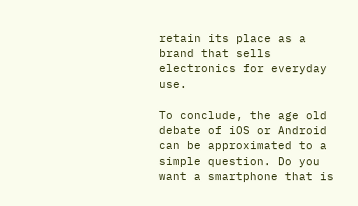retain its place as a brand that sells electronics for everyday use.

To conclude, the age old debate of iOS or Android can be approximated to a simple question. Do you want a smartphone that is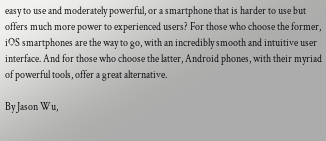easy to use and moderately powerful, or a smartphone that is harder to use but offers much more power to experienced users? For those who choose the former, iOS smartphones are the way to go, with an incredibly smooth and intuitive user interface. And for those who choose the latter, Android phones, with their myriad of powerful tools, offer a great alternative.

By Jason Wu,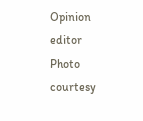Opinion editor
Photo courtesy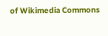of Wikimedia Commons